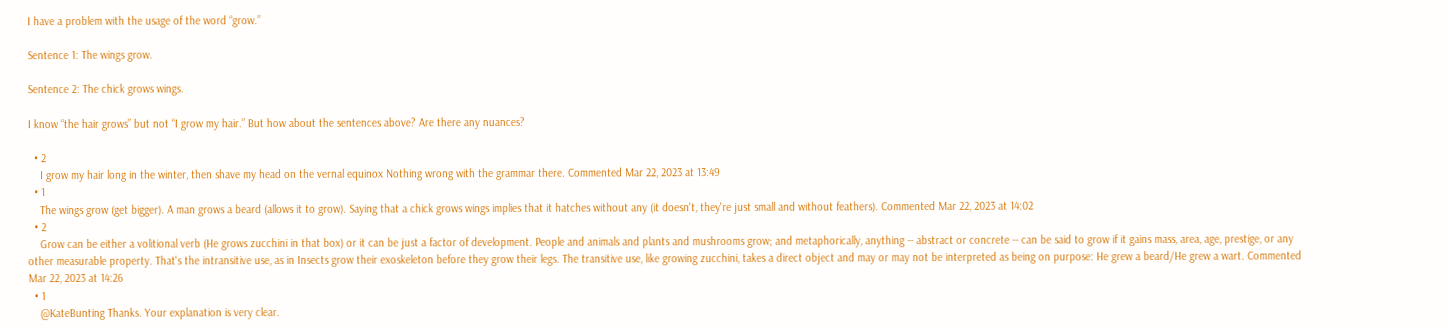I have a problem with the usage of the word “grow.”

Sentence 1: The wings grow.

Sentence 2: The chick grows wings.

I know “the hair grows” but not “I grow my hair.” But how about the sentences above? Are there any nuances?

  • 2
    I grow my hair long in the winter, then shave my head on the vernal equinox Nothing wrong with the grammar there. Commented Mar 22, 2023 at 13:49
  • 1
    The wings grow (get bigger). A man grows a beard (allows it to grow). Saying that a chick grows wings implies that it hatches without any (it doesn't, they're just small and without feathers). Commented Mar 22, 2023 at 14:02
  • 2
    Grow can be either a volitional verb (He grows zucchini in that box) or it can be just a factor of development. People and animals and plants and mushrooms grow; and metaphorically, anything -- abstract or concrete -- can be said to grow if it gains mass, area, age, prestige, or any other measurable property. That's the intransitive use, as in Insects grow their exoskeleton before they grow their legs. The transitive use, like growing zucchini, takes a direct object and may or may not be interpreted as being on purpose: He grew a beard/He grew a wart. Commented Mar 22, 2023 at 14:26
  • 1
    @KateBunting Thanks. Your explanation is very clear.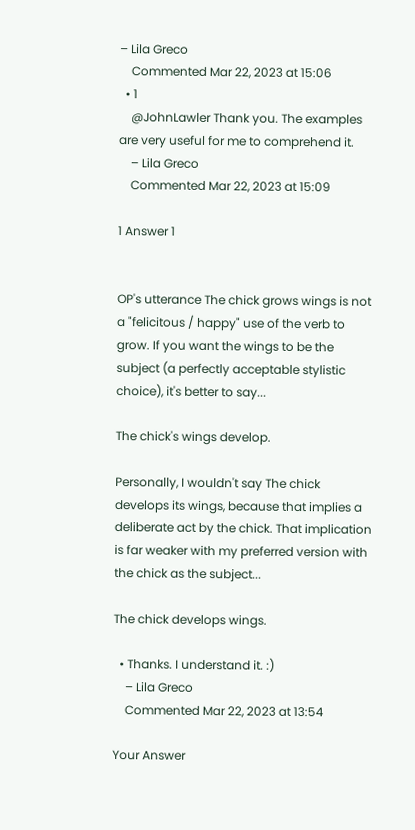– Lila Greco
    Commented Mar 22, 2023 at 15:06
  • 1
    @JohnLawler Thank you. The examples are very useful for me to comprehend it.
    – Lila Greco
    Commented Mar 22, 2023 at 15:09

1 Answer 1


OP's utterance The chick grows wings is not a "felicitous / happy" use of the verb to grow. If you want the wings to be the subject (a perfectly acceptable stylistic choice), it's better to say...

The chick's wings develop.

Personally, I wouldn't say The chick develops its wings, because that implies a deliberate act by the chick. That implication is far weaker with my preferred version with the chick as the subject...

The chick develops wings.

  • Thanks. I understand it. :)
    – Lila Greco
    Commented Mar 22, 2023 at 13:54

Your Answer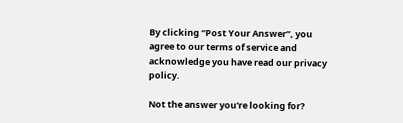By clicking “Post Your Answer”, you agree to our terms of service and acknowledge you have read our privacy policy.

Not the answer you're looking for?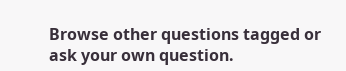Browse other questions tagged or ask your own question.